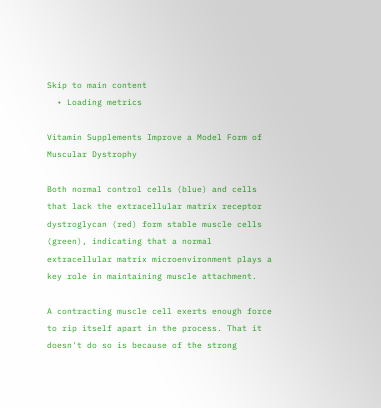Skip to main content
  • Loading metrics

Vitamin Supplements Improve a Model Form of Muscular Dystrophy

Both normal control cells (blue) and cells that lack the extracellular matrix receptor dystroglycan (red) form stable muscle cells (green), indicating that a normal extracellular matrix microenvironment plays a key role in maintaining muscle attachment.

A contracting muscle cell exerts enough force to rip itself apart in the process. That it doesn't do so is because of the strong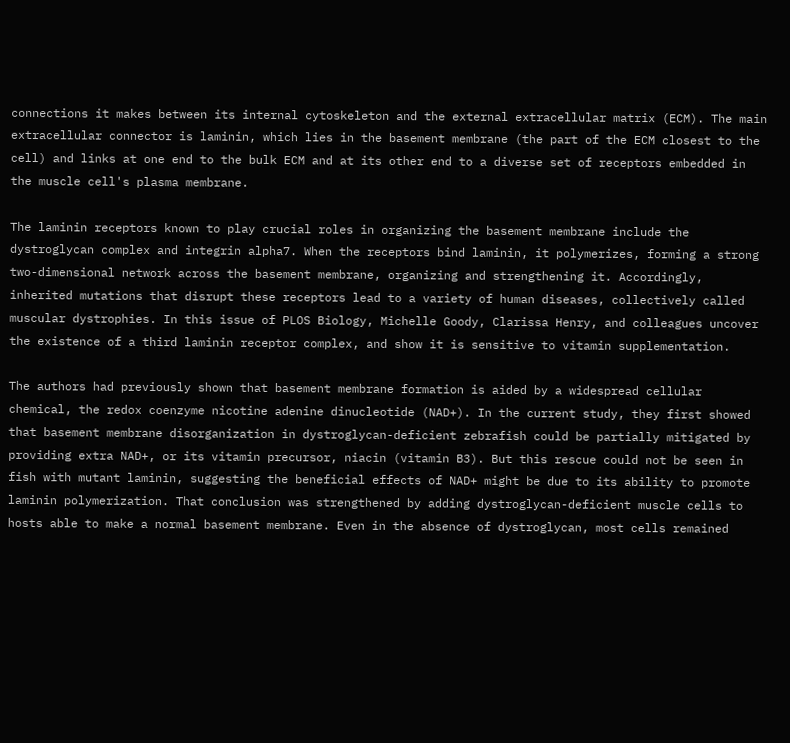connections it makes between its internal cytoskeleton and the external extracellular matrix (ECM). The main extracellular connector is laminin, which lies in the basement membrane (the part of the ECM closest to the cell) and links at one end to the bulk ECM and at its other end to a diverse set of receptors embedded in the muscle cell's plasma membrane.

The laminin receptors known to play crucial roles in organizing the basement membrane include the dystroglycan complex and integrin alpha7. When the receptors bind laminin, it polymerizes, forming a strong two-dimensional network across the basement membrane, organizing and strengthening it. Accordingly, inherited mutations that disrupt these receptors lead to a variety of human diseases, collectively called muscular dystrophies. In this issue of PLOS Biology, Michelle Goody, Clarissa Henry, and colleagues uncover the existence of a third laminin receptor complex, and show it is sensitive to vitamin supplementation.

The authors had previously shown that basement membrane formation is aided by a widespread cellular chemical, the redox coenzyme nicotine adenine dinucleotide (NAD+). In the current study, they first showed that basement membrane disorganization in dystroglycan-deficient zebrafish could be partially mitigated by providing extra NAD+, or its vitamin precursor, niacin (vitamin B3). But this rescue could not be seen in fish with mutant laminin, suggesting the beneficial effects of NAD+ might be due to its ability to promote laminin polymerization. That conclusion was strengthened by adding dystroglycan-deficient muscle cells to hosts able to make a normal basement membrane. Even in the absence of dystroglycan, most cells remained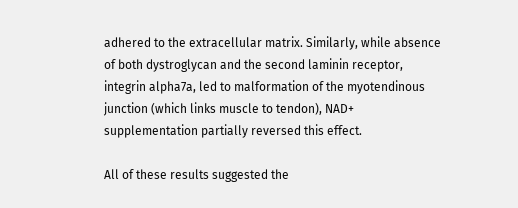adhered to the extracellular matrix. Similarly, while absence of both dystroglycan and the second laminin receptor, integrin alpha7a, led to malformation of the myotendinous junction (which links muscle to tendon), NAD+ supplementation partially reversed this effect.

All of these results suggested the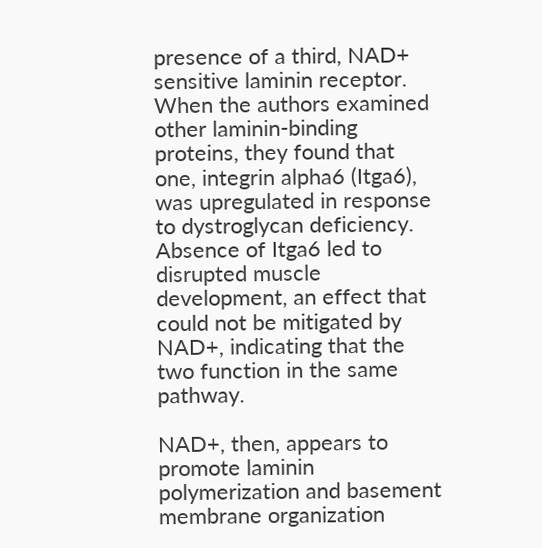presence of a third, NAD+ sensitive laminin receptor. When the authors examined other laminin-binding proteins, they found that one, integrin alpha6 (Itga6), was upregulated in response to dystroglycan deficiency. Absence of Itga6 led to disrupted muscle development, an effect that could not be mitigated by NAD+, indicating that the two function in the same pathway.

NAD+, then, appears to promote laminin polymerization and basement membrane organization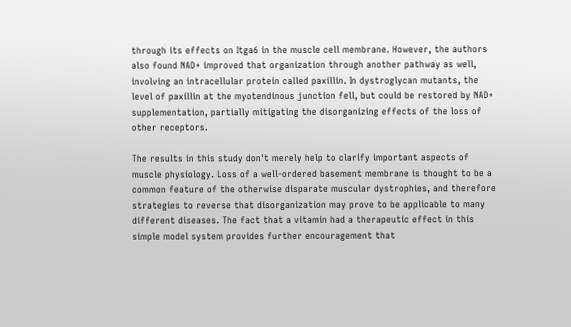through its effects on Itga6 in the muscle cell membrane. However, the authors also found NAD+ improved that organization through another pathway as well, involving an intracellular protein called paxillin. In dystroglycan mutants, the level of paxillin at the myotendinous junction fell, but could be restored by NAD+ supplementation, partially mitigating the disorganizing effects of the loss of other receptors.

The results in this study don't merely help to clarify important aspects of muscle physiology. Loss of a well-ordered basement membrane is thought to be a common feature of the otherwise disparate muscular dystrophies, and therefore strategies to reverse that disorganization may prove to be applicable to many different diseases. The fact that a vitamin had a therapeutic effect in this simple model system provides further encouragement that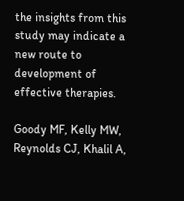the insights from this study may indicate a new route to development of effective therapies.

Goody MF, Kelly MW, Reynolds CJ, Khalil A,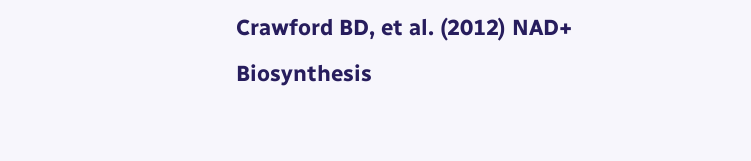Crawford BD, et al. (2012) NAD+ Biosynthesis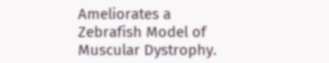Ameliorates a Zebrafish Model of Muscular Dystrophy.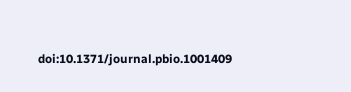doi:10.1371/journal.pbio.1001409